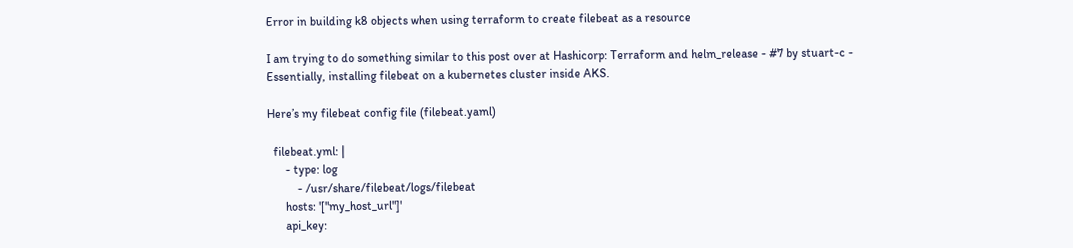Error in building k8 objects when using terraform to create filebeat as a resource

I am trying to do something similar to this post over at Hashicorp: Terraform and helm_release - #7 by stuart-c - Essentially, installing filebeat on a kubernetes cluster inside AKS.

Here’s my filebeat config file (filebeat.yaml)

  filebeat.yml: |
      - type: log
          - /usr/share/filebeat/logs/filebeat
      hosts: '["my_host_url"]'
      api_key: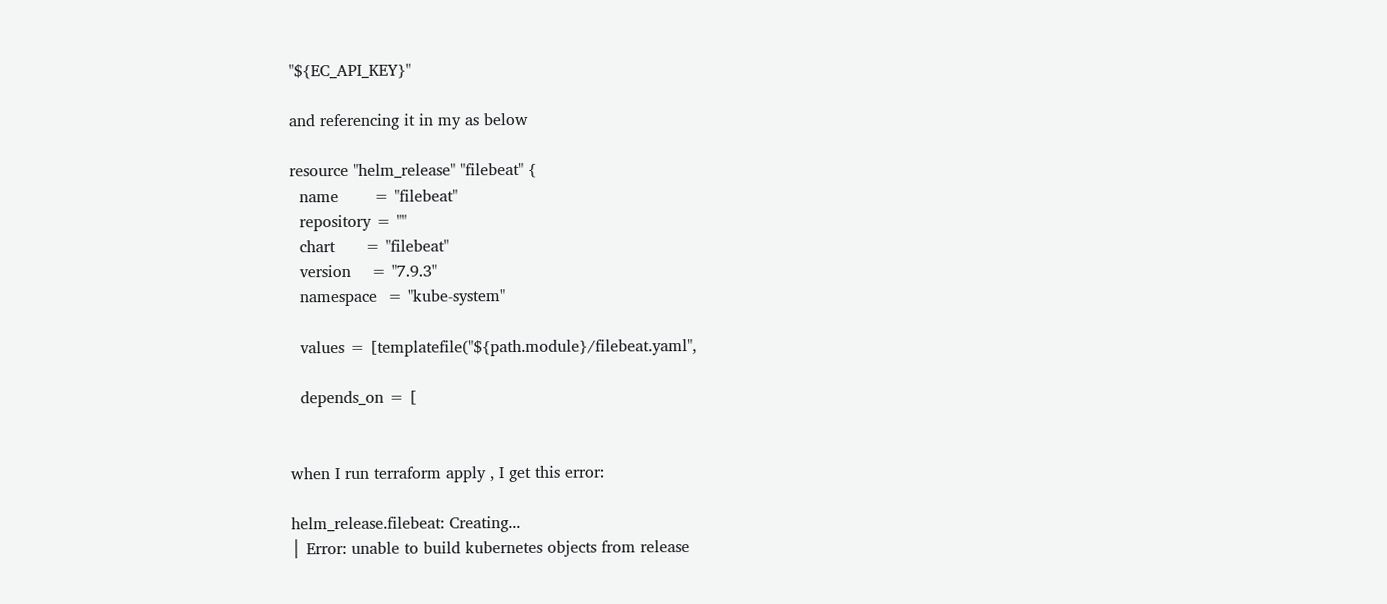"${EC_API_KEY}"

and referencing it in my as below

resource "helm_release" "filebeat" {
  name       = "filebeat"
  repository = ""
  chart      = "filebeat"
  version    = "7.9.3"
  namespace  = "kube-system"

  values = [templatefile("${path.module}/filebeat.yaml",

  depends_on = [


when I run terraform apply , I get this error:

helm_release.filebeat: Creating...
│ Error: unable to build kubernetes objects from release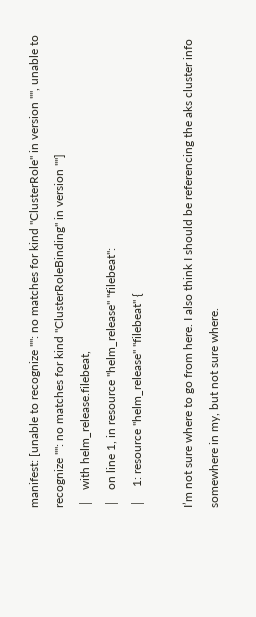manifest: [unable to recognize "": no matches for kind "ClusterRole" in version "", unable to recognize "": no matches for kind "ClusterRoleBinding" in version ""]
│   with helm_release.filebeat,
│   on line 1, in resource "helm_release" "filebeat":
│    1: resource "helm_release" "filebeat" {

I’m not sure where to go from here. I also think I should be referencing the aks cluster info somewhere in my, but not sure where.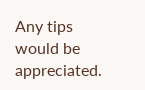Any tips would be appreciated.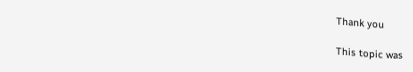Thank you

This topic was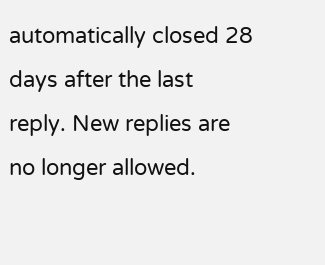automatically closed 28 days after the last reply. New replies are no longer allowed.